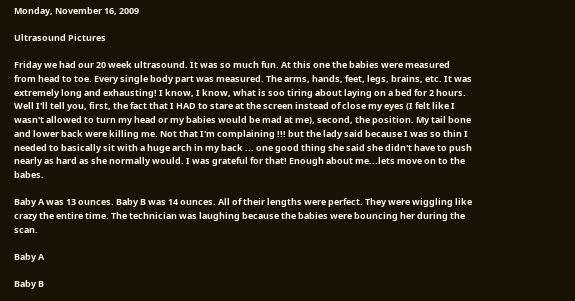Monday, November 16, 2009

Ultrasound Pictures

Friday we had our 20 week ultrasound. It was so much fun. At this one the babies were measured from head to toe. Every single body part was measured. The arms, hands, feet, legs, brains, etc. It was extremely long and exhausting! I know, I know, what is soo tiring about laying on a bed for 2 hours. Well I'll tell you, first, the fact that I HAD to stare at the screen instead of close my eyes (I felt like I wasn't allowed to turn my head or my babies would be mad at me), second, the position. My tail bone and lower back were killing me. Not that I'm complaining !!! but the lady said because I was so thin I needed to basically sit with a huge arch in my back ... one good thing she said she didn't have to push nearly as hard as she normally would. I was grateful for that! Enough about me...lets move on to the babes.

Baby A was 13 ounces. Baby B was 14 ounces. All of their lengths were perfect. They were wiggling like crazy the entire time. The technician was laughing because the babies were bouncing her during the scan.

Baby A

Baby B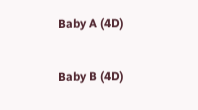Baby A (4D)

Baby B (4D)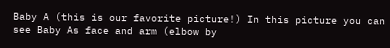Baby A (this is our favorite picture!) In this picture you can see Baby As face and arm (elbow by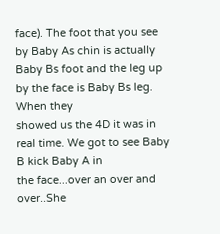face). The foot that you see by Baby As chin is actually Baby Bs foot and the leg up by the face is Baby Bs leg. When they
showed us the 4D it was in real time. We got to see Baby B kick Baby A in
the face...over an over and over..She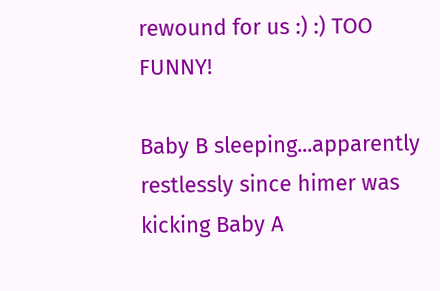rewound for us :) :) TOO FUNNY!

Baby B sleeping...apparently restlessly since himer was kicking Baby A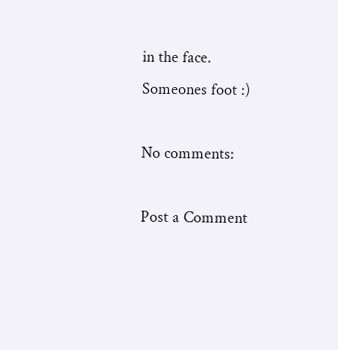in the face.
Someones foot :)

No comments:

Post a Comment